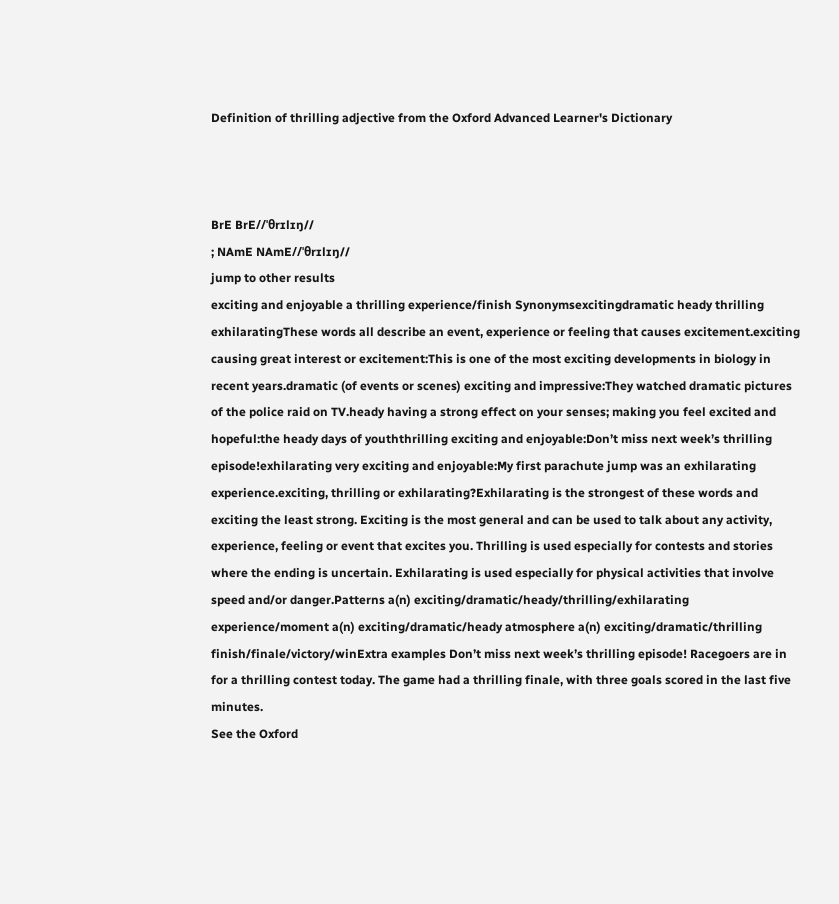Definition of thrilling adjective from the Oxford Advanced Learner's Dictionary



BrE BrE//ˈθrɪlɪŋ//
; NAmE NAmE//ˈθrɪlɪŋ//
jump to other results
exciting and enjoyable a thrilling experience/finish Synonymsexcitingdramatic heady thrilling exhilaratingThese words all describe an event, experience or feeling that causes excitement.exciting causing great interest or excitement:This is one of the most exciting developments in biology in recent years.dramatic (of events or scenes) exciting and impressive:They watched dramatic pictures of the police raid on TV.heady having a strong effect on your senses; making you feel excited and hopeful:the heady days of youththrilling exciting and enjoyable:Don’t miss next week’s thrilling episode!exhilarating very exciting and enjoyable:My first parachute jump was an exhilarating experience.exciting, thrilling or exhilarating?Exhilarating is the strongest of these words and exciting the least strong. Exciting is the most general and can be used to talk about any activity, experience, feeling or event that excites you. Thrilling is used especially for contests and stories where the ending is uncertain. Exhilarating is used especially for physical activities that involve speed and/or danger.Patterns a(n) exciting/dramatic/heady/thrilling/exhilarating experience/moment a(n) exciting/dramatic/heady atmosphere a(n) exciting/dramatic/thrilling finish/finale/victory/winExtra examples Don’t miss next week’s thrilling episode! Racegoers are in for a thrilling contest today. The game had a thrilling finale, with three goals scored in the last five minutes.
See the Oxford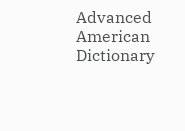Advanced American Dictionary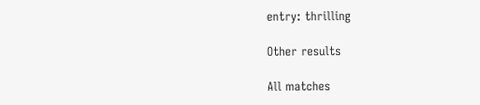entry: thrilling

Other results

All matches